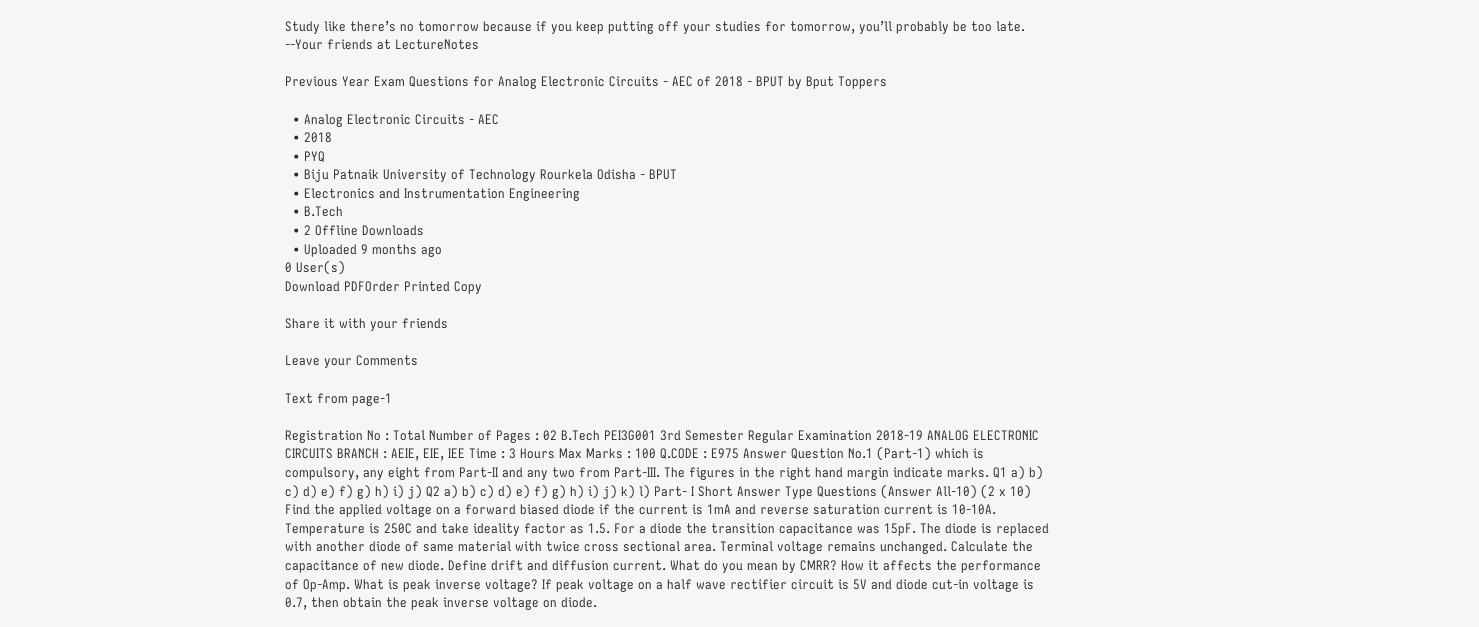Study like there’s no tomorrow because if you keep putting off your studies for tomorrow, you’ll probably be too late.
--Your friends at LectureNotes

Previous Year Exam Questions for Analog Electronic Circuits - AEC of 2018 - BPUT by Bput Toppers

  • Analog Electronic Circuits - AEC
  • 2018
  • PYQ
  • Biju Patnaik University of Technology Rourkela Odisha - BPUT
  • Electronics and Instrumentation Engineering
  • B.Tech
  • 2 Offline Downloads
  • Uploaded 9 months ago
0 User(s)
Download PDFOrder Printed Copy

Share it with your friends

Leave your Comments

Text from page-1

Registration No : Total Number of Pages : 02 B.Tech PEI3G001 3rd Semester Regular Examination 2018-19 ANALOG ELECTRONIC CIRCUITS BRANCH : AEIE, EIE, IEE Time : 3 Hours Max Marks : 100 Q.CODE : E975 Answer Question No.1 (Part-1) which is compulsory, any eight from Part-II and any two from Part-III. The figures in the right hand margin indicate marks. Q1 a) b) c) d) e) f) g) h) i) j) Q2 a) b) c) d) e) f) g) h) i) j) k) l) Part- I Short Answer Type Questions (Answer All-10) (2 x 10) Find the applied voltage on a forward biased diode if the current is 1mA and reverse saturation current is 10-10A. Temperature is 250C and take ideality factor as 1.5. For a diode the transition capacitance was 15pF. The diode is replaced with another diode of same material with twice cross sectional area. Terminal voltage remains unchanged. Calculate the capacitance of new diode. Define drift and diffusion current. What do you mean by CMRR? How it affects the performance of Op-Amp. What is peak inverse voltage? If peak voltage on a half wave rectifier circuit is 5V and diode cut-in voltage is 0.7, then obtain the peak inverse voltage on diode.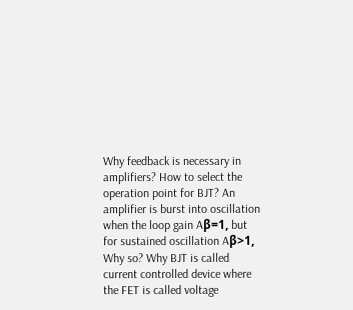Why feedback is necessary in amplifiers? How to select the operation point for BJT? An amplifier is burst into oscillation when the loop gain Aβ=1, but for sustained oscillation Aβ>1, Why so? Why BJT is called current controlled device where the FET is called voltage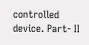controlled device. Part- II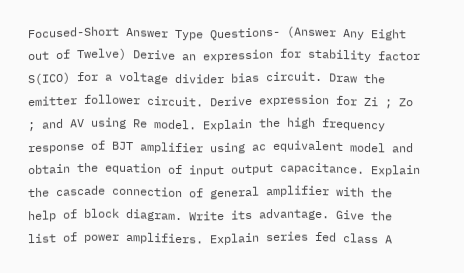Focused-Short Answer Type Questions- (Answer Any Eight out of Twelve) Derive an expression for stability factor S(ICO) for a voltage divider bias circuit. Draw the emitter follower circuit. Derive expression for Zi ; Zo ; and AV using Re model. Explain the high frequency response of BJT amplifier using ac equivalent model and obtain the equation of input output capacitance. Explain the cascade connection of general amplifier with the help of block diagram. Write its advantage. Give the list of power amplifiers. Explain series fed class A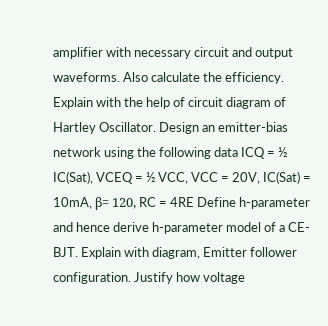amplifier with necessary circuit and output waveforms. Also calculate the efficiency. Explain with the help of circuit diagram of Hartley Oscillator. Design an emitter-bias network using the following data ICQ = ½ IC(Sat), VCEQ = ½ VCC, VCC = 20V, IC(Sat) = 10mA, β= 120, RC = 4RE Define h-parameter and hence derive h-parameter model of a CE-BJT. Explain with diagram, Emitter follower configuration. Justify how voltage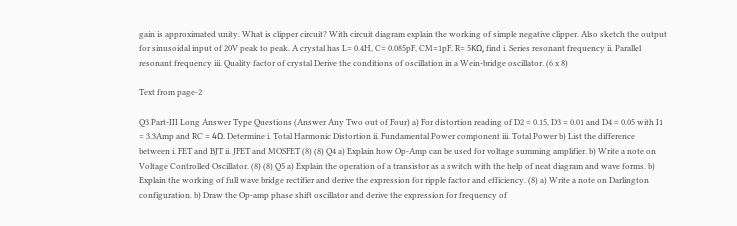gain is approximated unity. What is clipper circuit? With circuit diagram explain the working of simple negative clipper. Also sketch the output for sinusoidal input of 20V peak to peak. A crystal has L= 0.4H, C= 0.085pF, CM=1pF, R= 5KΩ, find i. Series resonant frequency ii. Parallel resonant frequency iii. Quality factor of crystal Derive the conditions of oscillation in a Wein-bridge oscillator. (6 x 8)

Text from page-2

Q3 Part-III Long Answer Type Questions (Answer Any Two out of Four) a) For distortion reading of D2 = 0.15, D3 = 0.01 and D4 = 0.05 with I1 = 3.3Amp and RC = 4Ω. Determine i. Total Harmonic Distortion ii. Fundamental Power component iii. Total Power b) List the difference between i. FET and BJT ii. JFET and MOSFET (8) (8) Q4 a) Explain how Op-Amp can be used for voltage summing amplifier. b) Write a note on Voltage Controlled Oscillator. (8) (8) Q5 a) Explain the operation of a transistor as a switch with the help of neat diagram and wave forms. b) Explain the working of full wave bridge rectifier and derive the expression for ripple factor and efficiency. (8) a) Write a note on Darlington configuration. b) Draw the Op-amp phase shift oscillator and derive the expression for frequency of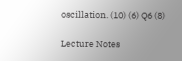oscillation. (10) (6) Q6 (8)

Lecture Notes